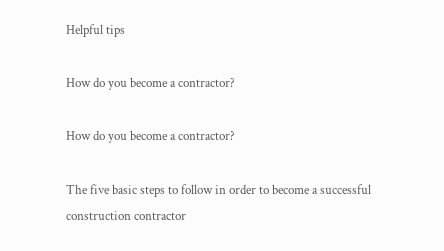Helpful tips

How do you become a contractor?

How do you become a contractor?

The five basic steps to follow in order to become a successful construction contractor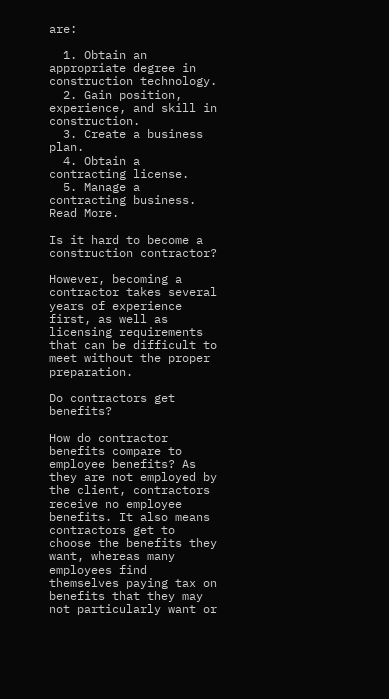are:

  1. Obtain an appropriate degree in construction technology.
  2. Gain position, experience, and skill in construction.
  3. Create a business plan.
  4. Obtain a contracting license.
  5. Manage a contracting business. Read More.

Is it hard to become a construction contractor?

However, becoming a contractor takes several years of experience first, as well as licensing requirements that can be difficult to meet without the proper preparation.

Do contractors get benefits?

How do contractor benefits compare to employee benefits? As they are not employed by the client, contractors receive no employee benefits. It also means contractors get to choose the benefits they want, whereas many employees find themselves paying tax on benefits that they may not particularly want or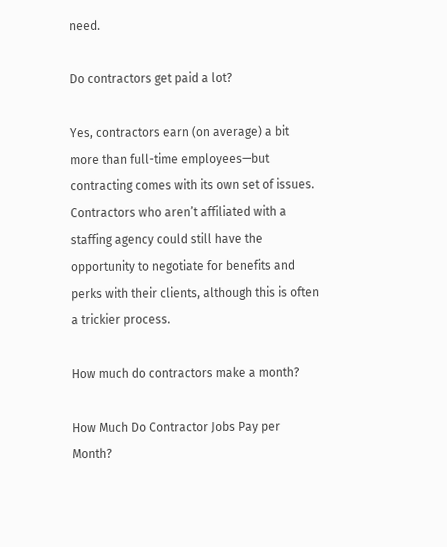need.

Do contractors get paid a lot?

Yes, contractors earn (on average) a bit more than full-time employees—but contracting comes with its own set of issues. Contractors who aren’t affiliated with a staffing agency could still have the opportunity to negotiate for benefits and perks with their clients, although this is often a trickier process.

How much do contractors make a month?

How Much Do Contractor Jobs Pay per Month?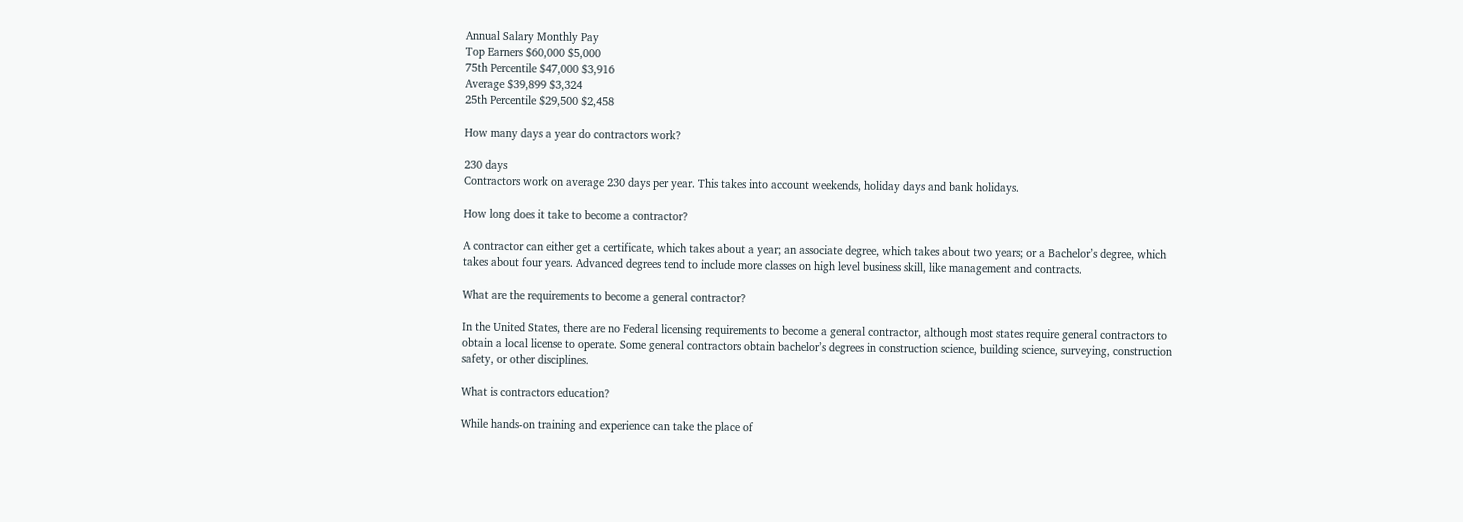Annual Salary Monthly Pay
Top Earners $60,000 $5,000
75th Percentile $47,000 $3,916
Average $39,899 $3,324
25th Percentile $29,500 $2,458

How many days a year do contractors work?

230 days
Contractors work on average 230 days per year. This takes into account weekends, holiday days and bank holidays.

How long does it take to become a contractor?

A contractor can either get a certificate, which takes about a year; an associate degree, which takes about two years; or a Bachelor’s degree, which takes about four years. Advanced degrees tend to include more classes on high level business skill, like management and contracts.

What are the requirements to become a general contractor?

In the United States, there are no Federal licensing requirements to become a general contractor, although most states require general contractors to obtain a local license to operate. Some general contractors obtain bachelor’s degrees in construction science, building science, surveying, construction safety, or other disciplines.

What is contractors education?

While hands-on training and experience can take the place of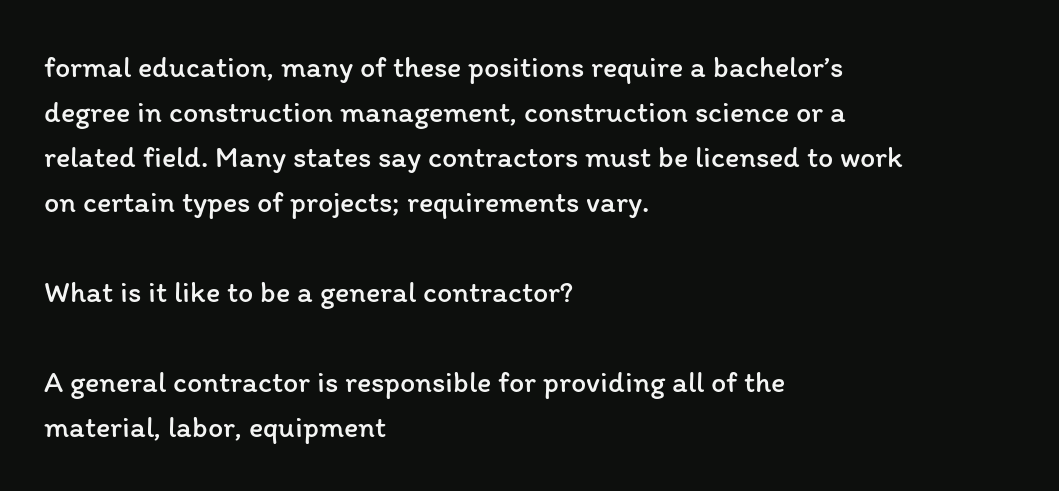formal education, many of these positions require a bachelor’s degree in construction management, construction science or a related field. Many states say contractors must be licensed to work on certain types of projects; requirements vary.

What is it like to be a general contractor?

A general contractor is responsible for providing all of the material, labor, equipment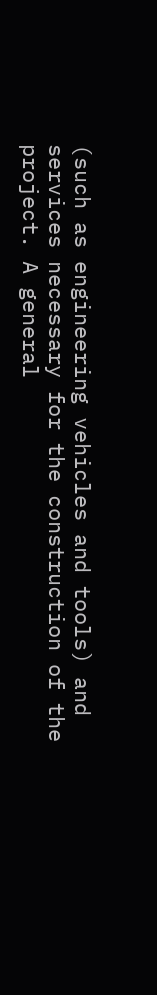(such as engineering vehicles and tools) and services necessary for the construction of the project. A general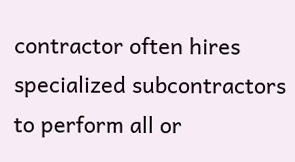contractor often hires specialized subcontractors to perform all or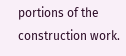portions of the construction work.